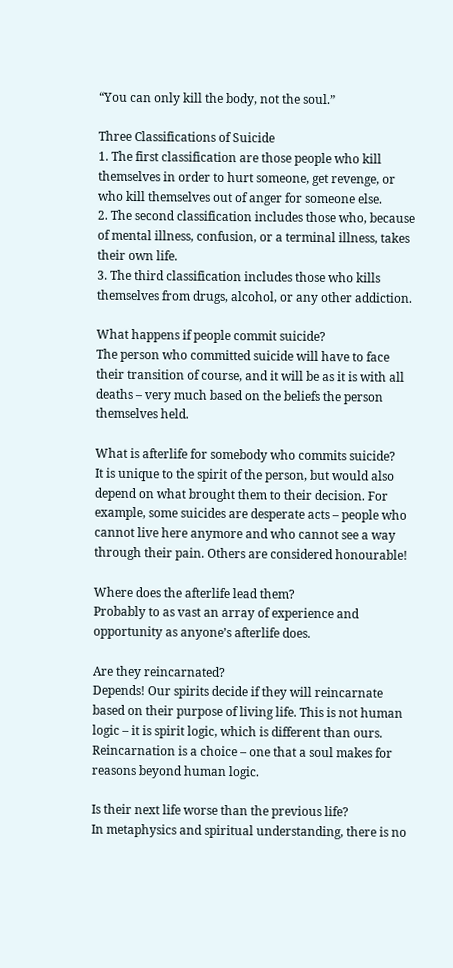“You can only kill the body, not the soul.”

Three Classifications of Suicide
1. The first classification are those people who kill themselves in order to hurt someone, get revenge, or who kill themselves out of anger for someone else.
2. The second classification includes those who, because of mental illness, confusion, or a terminal illness, takes their own life.
3. The third classification includes those who kills themselves from drugs, alcohol, or any other addiction.

What happens if people commit suicide?
The person who committed suicide will have to face their transition of course, and it will be as it is with all deaths – very much based on the beliefs the person themselves held.

What is afterlife for somebody who commits suicide?
It is unique to the spirit of the person, but would also depend on what brought them to their decision. For example, some suicides are desperate acts – people who cannot live here anymore and who cannot see a way through their pain. Others are considered honourable!

Where does the afterlife lead them?
Probably to as vast an array of experience and opportunity as anyone’s afterlife does.

Are they reincarnated?
Depends! Our spirits decide if they will reincarnate based on their purpose of living life. This is not human logic – it is spirit logic, which is different than ours. Reincarnation is a choice – one that a soul makes for reasons beyond human logic.

Is their next life worse than the previous life?
In metaphysics and spiritual understanding, there is no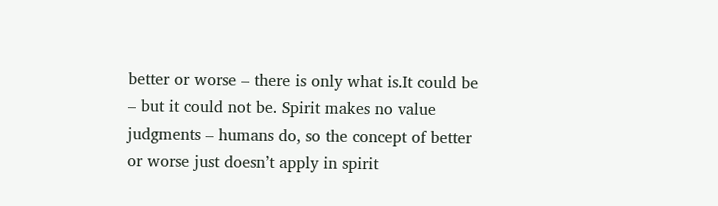better or worse – there is only what is.It could be – but it could not be. Spirit makes no value judgments – humans do, so the concept of better or worse just doesn’t apply in spirit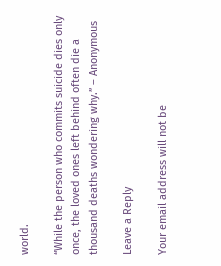world.

“While the person who commits suicide dies only once, the loved ones left behind often die a thousand deaths wondering why.” – Anonymous

Leave a Reply

Your email address will not be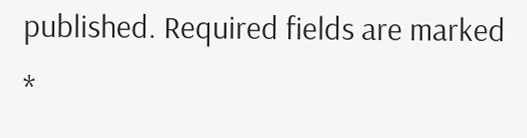published. Required fields are marked *